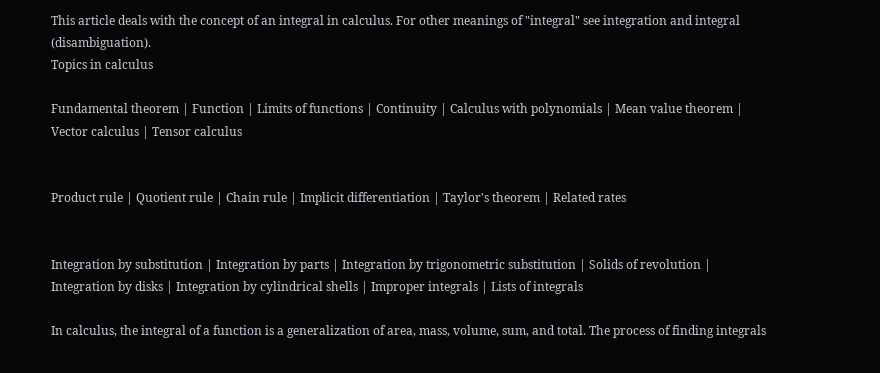This article deals with the concept of an integral in calculus. For other meanings of "integral" see integration and integral (disambiguation).
Topics in calculus

Fundamental theorem | Function | Limits of functions | Continuity | Calculus with polynomials | Mean value theorem | Vector calculus | Tensor calculus


Product rule | Quotient rule | Chain rule | Implicit differentiation | Taylor's theorem | Related rates


Integration by substitution | Integration by parts | Integration by trigonometric substitution | Solids of revolution | Integration by disks | Integration by cylindrical shells | Improper integrals | Lists of integrals

In calculus, the integral of a function is a generalization of area, mass, volume, sum, and total. The process of finding integrals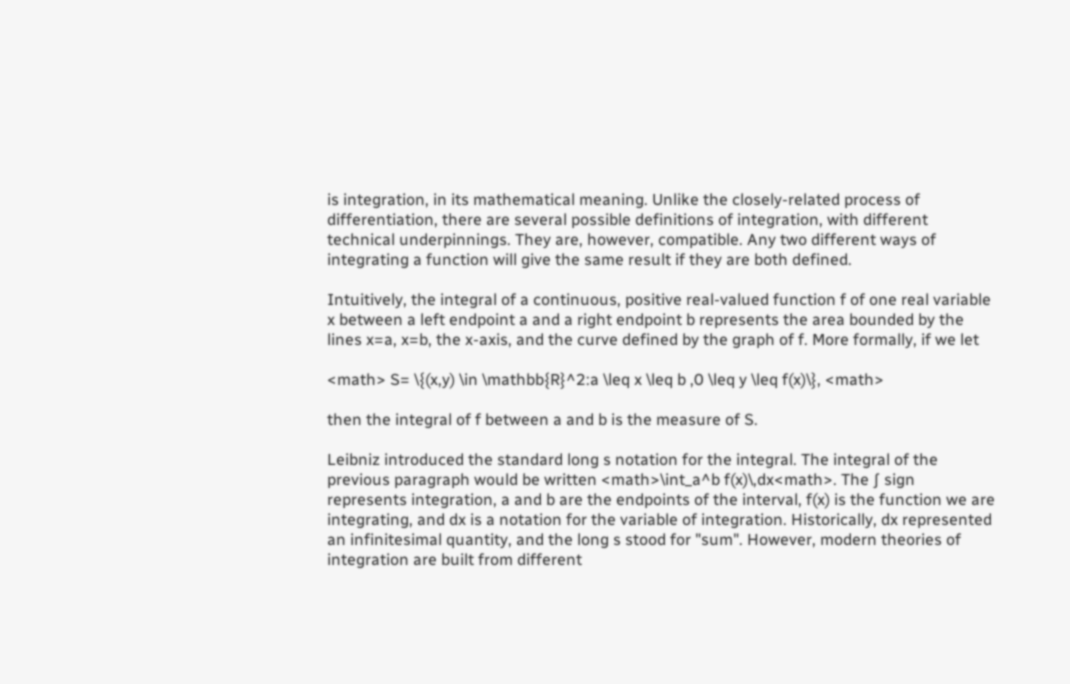is integration, in its mathematical meaning. Unlike the closely-related process of differentiation, there are several possible definitions of integration, with different technical underpinnings. They are, however, compatible. Any two different ways of integrating a function will give the same result if they are both defined.

Intuitively, the integral of a continuous, positive real-valued function f of one real variable x between a left endpoint a and a right endpoint b represents the area bounded by the lines x=a, x=b, the x-axis, and the curve defined by the graph of f. More formally, if we let

<math> S= \{(x,y) \in \mathbb{R}^2:a \leq x \leq b ,0 \leq y \leq f(x)\}, <math>

then the integral of f between a and b is the measure of S.

Leibniz introduced the standard long s notation for the integral. The integral of the previous paragraph would be written <math>\int_a^b f(x)\,dx<math>. The ∫ sign represents integration, a and b are the endpoints of the interval, f(x) is the function we are integrating, and dx is a notation for the variable of integration. Historically, dx represented an infinitesimal quantity, and the long s stood for "sum". However, modern theories of integration are built from different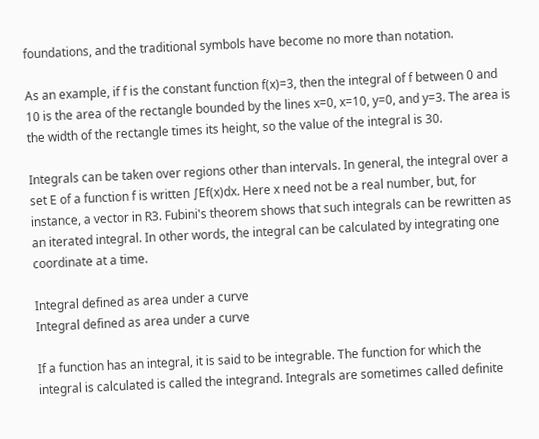foundations, and the traditional symbols have become no more than notation.

As an example, if f is the constant function f(x)=3, then the integral of f between 0 and 10 is the area of the rectangle bounded by the lines x=0, x=10, y=0, and y=3. The area is the width of the rectangle times its height, so the value of the integral is 30.

Integrals can be taken over regions other than intervals. In general, the integral over a set E of a function f is written ∫Ef(x)dx. Here x need not be a real number, but, for instance, a vector in R3. Fubini's theorem shows that such integrals can be rewritten as an iterated integral. In other words, the integral can be calculated by integrating one coordinate at a time.

Integral defined as area under a curve
Integral defined as area under a curve

If a function has an integral, it is said to be integrable. The function for which the integral is calculated is called the integrand. Integrals are sometimes called definite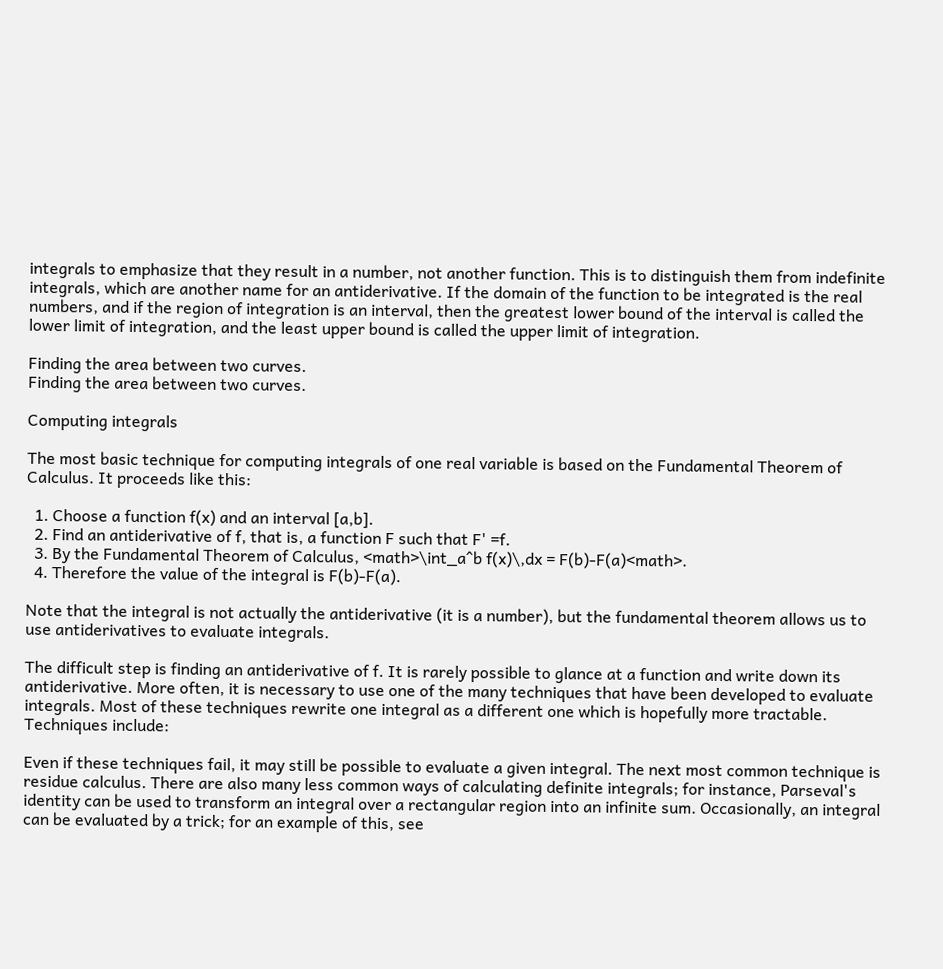integrals to emphasize that they result in a number, not another function. This is to distinguish them from indefinite integrals, which are another name for an antiderivative. If the domain of the function to be integrated is the real numbers, and if the region of integration is an interval, then the greatest lower bound of the interval is called the lower limit of integration, and the least upper bound is called the upper limit of integration.

Finding the area between two curves.
Finding the area between two curves.

Computing integrals

The most basic technique for computing integrals of one real variable is based on the Fundamental Theorem of Calculus. It proceeds like this:

  1. Choose a function f(x) and an interval [a,b].
  2. Find an antiderivative of f, that is, a function F such that F' =f.
  3. By the Fundamental Theorem of Calculus, <math>\int_a^b f(x)\,dx = F(b)-F(a)<math>.
  4. Therefore the value of the integral is F(b)-F(a).

Note that the integral is not actually the antiderivative (it is a number), but the fundamental theorem allows us to use antiderivatives to evaluate integrals.

The difficult step is finding an antiderivative of f. It is rarely possible to glance at a function and write down its antiderivative. More often, it is necessary to use one of the many techniques that have been developed to evaluate integrals. Most of these techniques rewrite one integral as a different one which is hopefully more tractable. Techniques include:

Even if these techniques fail, it may still be possible to evaluate a given integral. The next most common technique is residue calculus. There are also many less common ways of calculating definite integrals; for instance, Parseval's identity can be used to transform an integral over a rectangular region into an infinite sum. Occasionally, an integral can be evaluated by a trick; for an example of this, see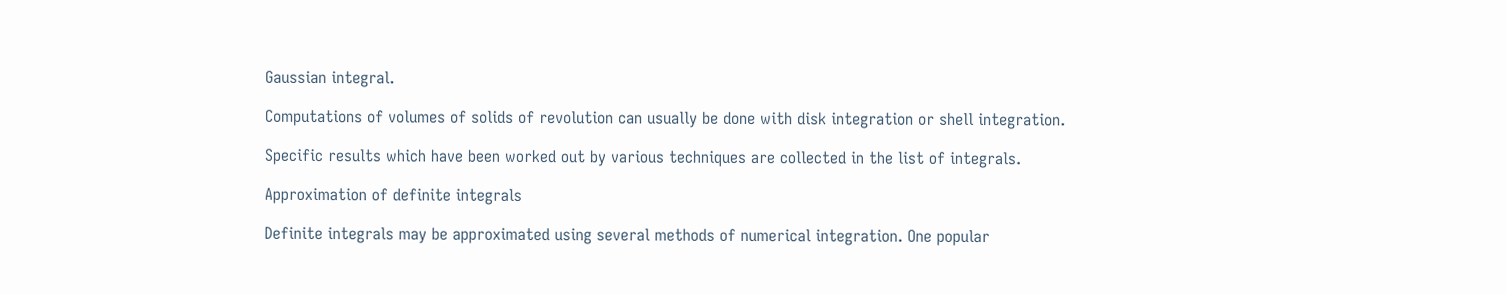Gaussian integral.

Computations of volumes of solids of revolution can usually be done with disk integration or shell integration.

Specific results which have been worked out by various techniques are collected in the list of integrals.

Approximation of definite integrals

Definite integrals may be approximated using several methods of numerical integration. One popular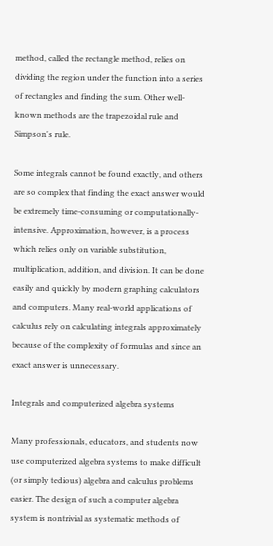method, called the rectangle method, relies on dividing the region under the function into a series of rectangles and finding the sum. Other well-known methods are the trapezoidal rule and Simpson's rule.

Some integrals cannot be found exactly, and others are so complex that finding the exact answer would be extremely time-consuming or computationally-intensive. Approximation, however, is a process which relies only on variable substitution, multiplication, addition, and division. It can be done easily and quickly by modern graphing calculators and computers. Many real-world applications of calculus rely on calculating integrals approximately because of the complexity of formulas and since an exact answer is unnecessary.

Integrals and computerized algebra systems

Many professionals, educators, and students now use computerized algebra systems to make difficult (or simply tedious) algebra and calculus problems easier. The design of such a computer algebra system is nontrivial as systematic methods of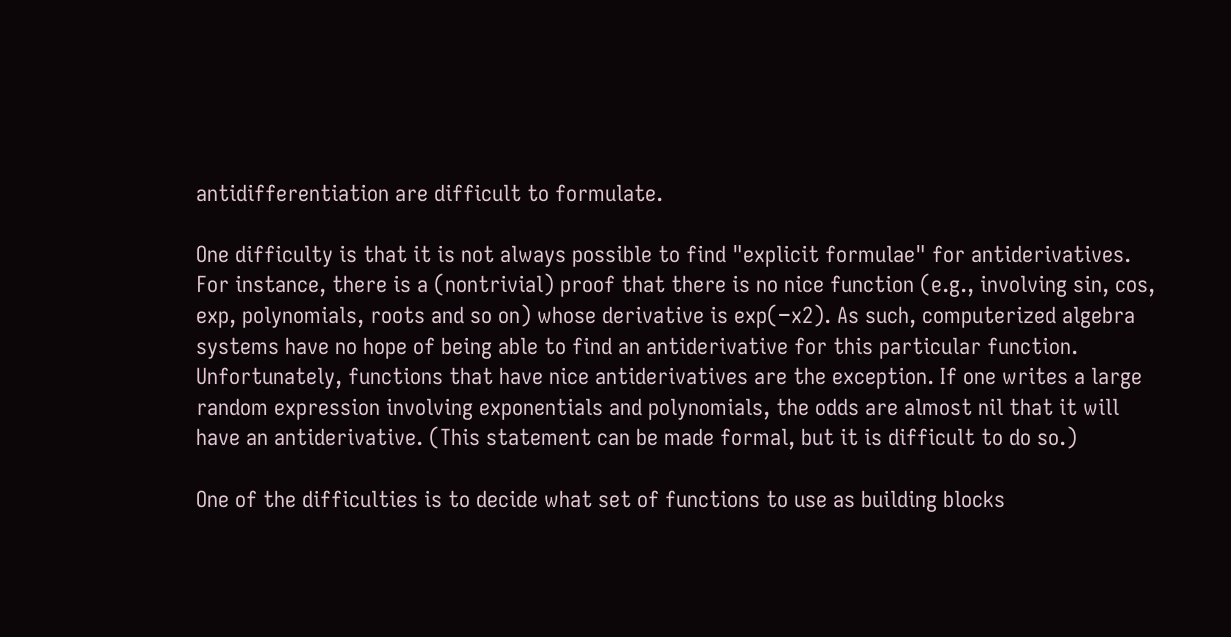antidifferentiation are difficult to formulate.

One difficulty is that it is not always possible to find "explicit formulae" for antiderivatives. For instance, there is a (nontrivial) proof that there is no nice function (e.g., involving sin, cos, exp, polynomials, roots and so on) whose derivative is exp(−x2). As such, computerized algebra systems have no hope of being able to find an antiderivative for this particular function. Unfortunately, functions that have nice antiderivatives are the exception. If one writes a large random expression involving exponentials and polynomials, the odds are almost nil that it will have an antiderivative. (This statement can be made formal, but it is difficult to do so.)

One of the difficulties is to decide what set of functions to use as building blocks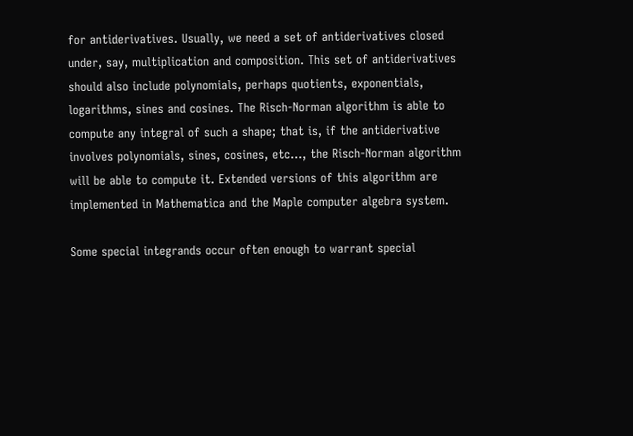for antiderivatives. Usually, we need a set of antiderivatives closed under, say, multiplication and composition. This set of antiderivatives should also include polynomials, perhaps quotients, exponentials, logarithms, sines and cosines. The Risch-Norman algorithm is able to compute any integral of such a shape; that is, if the antiderivative involves polynomials, sines, cosines, etc..., the Risch-Norman algorithm will be able to compute it. Extended versions of this algorithm are implemented in Mathematica and the Maple computer algebra system.

Some special integrands occur often enough to warrant special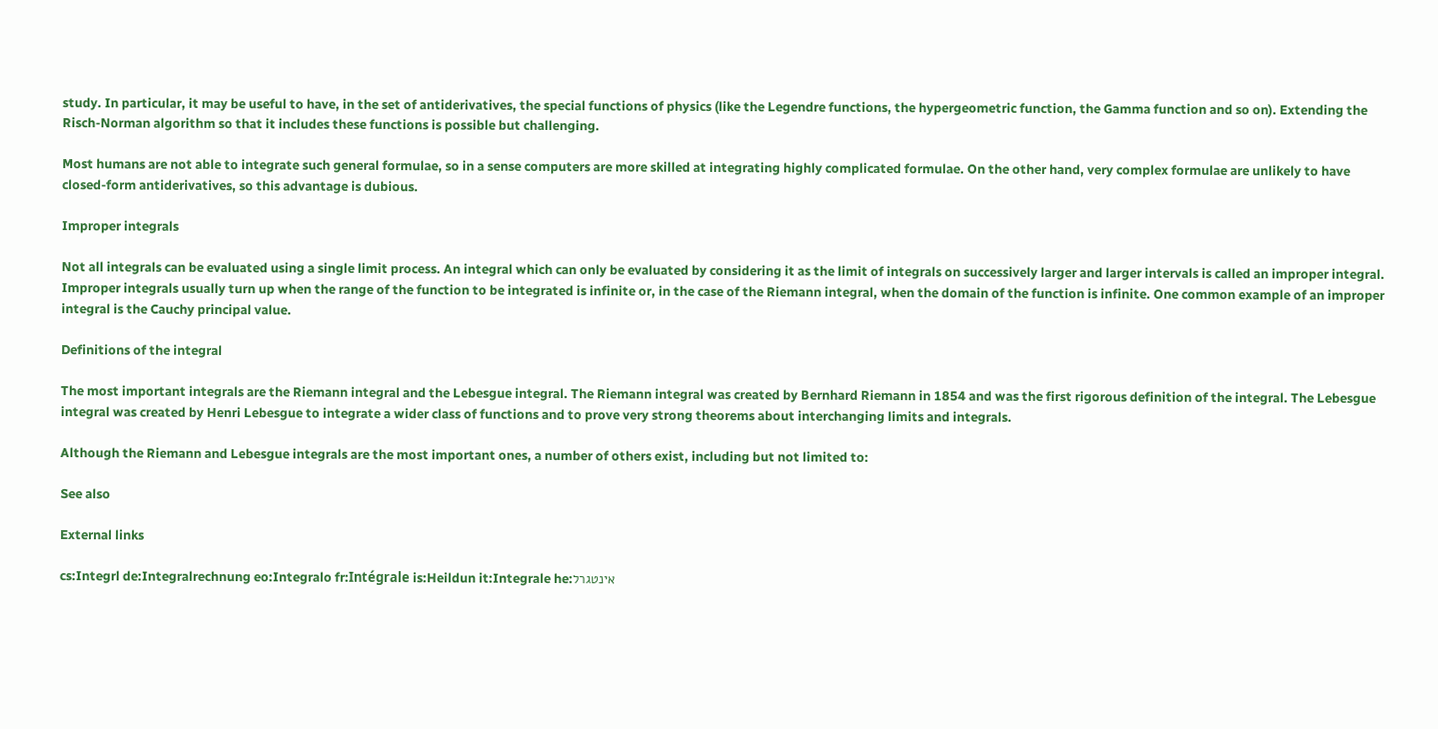study. In particular, it may be useful to have, in the set of antiderivatives, the special functions of physics (like the Legendre functions, the hypergeometric function, the Gamma function and so on). Extending the Risch-Norman algorithm so that it includes these functions is possible but challenging.

Most humans are not able to integrate such general formulae, so in a sense computers are more skilled at integrating highly complicated formulae. On the other hand, very complex formulae are unlikely to have closed-form antiderivatives, so this advantage is dubious.

Improper integrals

Not all integrals can be evaluated using a single limit process. An integral which can only be evaluated by considering it as the limit of integrals on successively larger and larger intervals is called an improper integral. Improper integrals usually turn up when the range of the function to be integrated is infinite or, in the case of the Riemann integral, when the domain of the function is infinite. One common example of an improper integral is the Cauchy principal value.

Definitions of the integral

The most important integrals are the Riemann integral and the Lebesgue integral. The Riemann integral was created by Bernhard Riemann in 1854 and was the first rigorous definition of the integral. The Lebesgue integral was created by Henri Lebesgue to integrate a wider class of functions and to prove very strong theorems about interchanging limits and integrals.

Although the Riemann and Lebesgue integrals are the most important ones, a number of others exist, including but not limited to:

See also

External links

cs:Integrl de:Integralrechnung eo:Integralo fr:Intégrale is:Heildun it:Integrale he:אינטגרל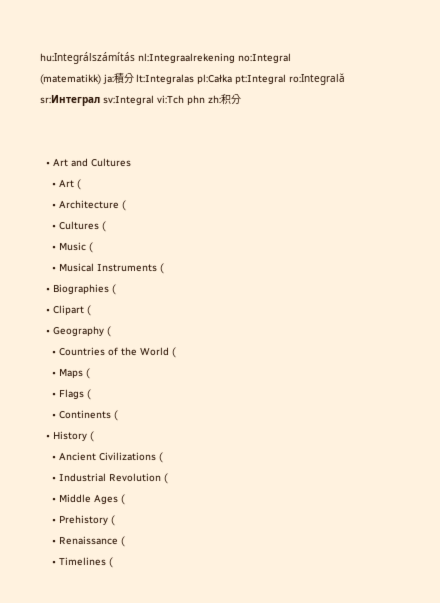hu:Integrálszámítás nl:Integraalrekening no:Integral (matematikk) ja:積分 lt:Integralas pl:Całka pt:Integral ro:Integrală sr:Интеграл sv:Integral vi:Tch phn zh:积分


  • Art and Cultures
    • Art (
    • Architecture (
    • Cultures (
    • Music (
    • Musical Instruments (
  • Biographies (
  • Clipart (
  • Geography (
    • Countries of the World (
    • Maps (
    • Flags (
    • Continents (
  • History (
    • Ancient Civilizations (
    • Industrial Revolution (
    • Middle Ages (
    • Prehistory (
    • Renaissance (
    • Timelines (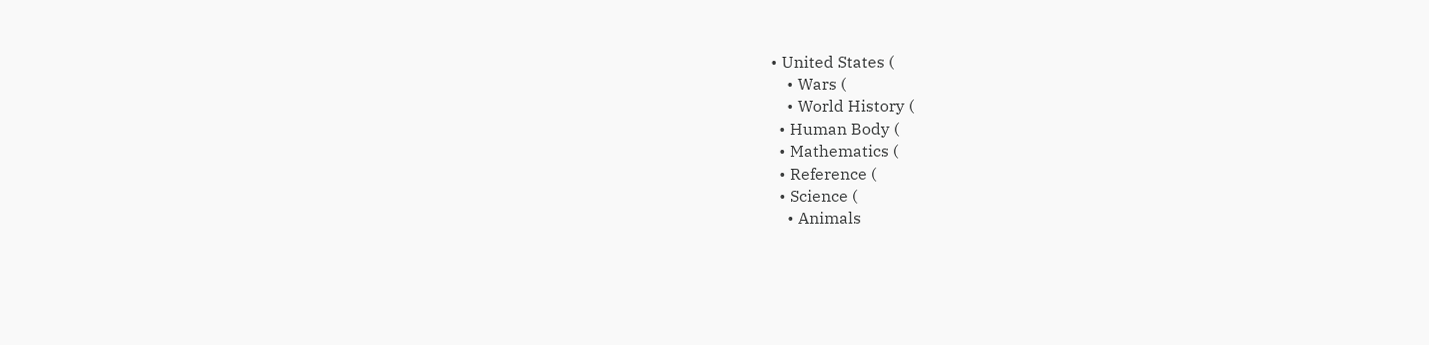• United States (
    • Wars (
    • World History (
  • Human Body (
  • Mathematics (
  • Reference (
  • Science (
    • Animals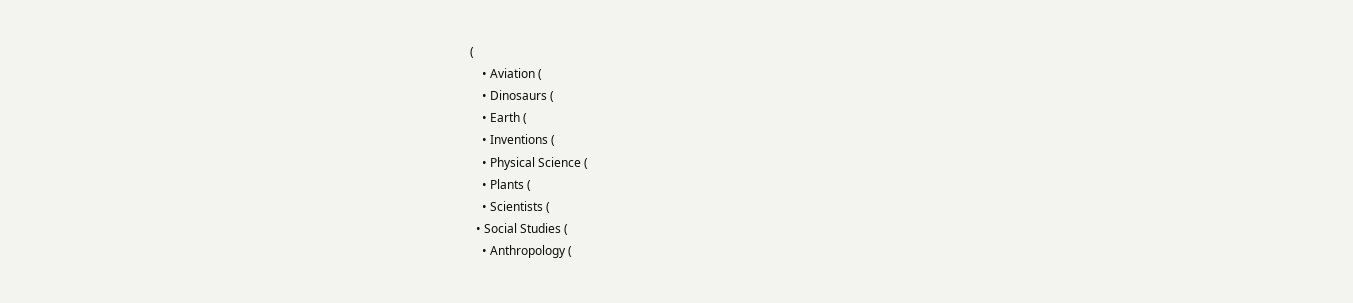(
    • Aviation (
    • Dinosaurs (
    • Earth (
    • Inventions (
    • Physical Science (
    • Plants (
    • Scientists (
  • Social Studies (
    • Anthropology (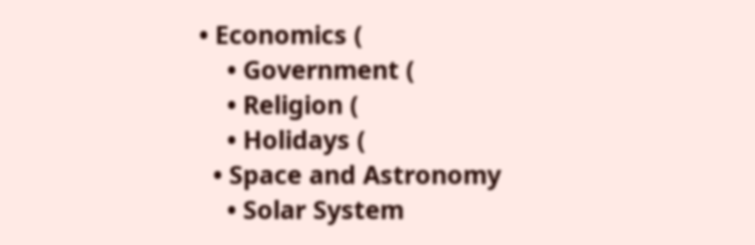• Economics (
    • Government (
    • Religion (
    • Holidays (
  • Space and Astronomy
    • Solar System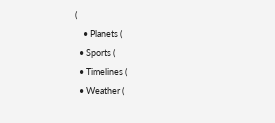(
    • Planets (
  • Sports (
  • Timelines (
  • Weather (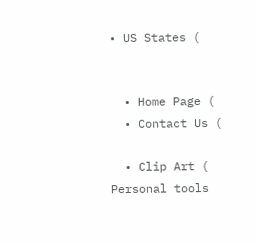• US States (


  • Home Page (
  • Contact Us (

  • Clip Art (
Personal tools